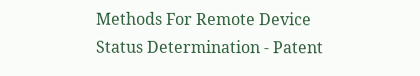Methods For Remote Device Status Determination - Patent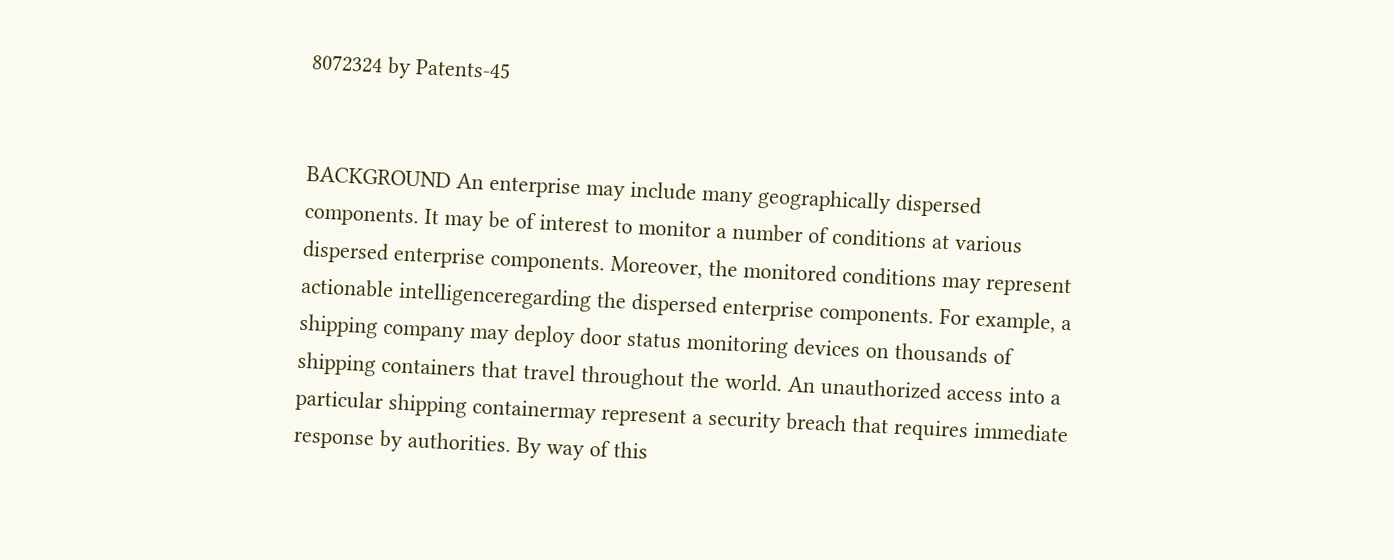8072324 by Patents-45


BACKGROUND An enterprise may include many geographically dispersed components. It may be of interest to monitor a number of conditions at various dispersed enterprise components. Moreover, the monitored conditions may represent actionable intelligenceregarding the dispersed enterprise components. For example, a shipping company may deploy door status monitoring devices on thousands of shipping containers that travel throughout the world. An unauthorized access into a particular shipping containermay represent a security breach that requires immediate response by authorities. By way of this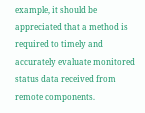example, it should be appreciated that a method is required to timely and accurately evaluate monitored status data received from remote components.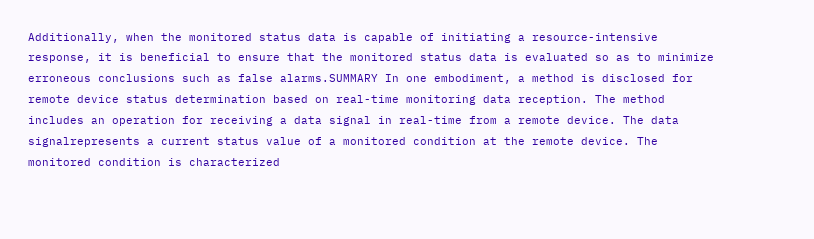Additionally, when the monitored status data is capable of initiating a resource-intensive response, it is beneficial to ensure that the monitored status data is evaluated so as to minimize erroneous conclusions such as false alarms.SUMMARY In one embodiment, a method is disclosed for remote device status determination based on real-time monitoring data reception. The method includes an operation for receiving a data signal in real-time from a remote device. The data signalrepresents a current status value of a monitored condition at the remote device. The monitored condition is characterized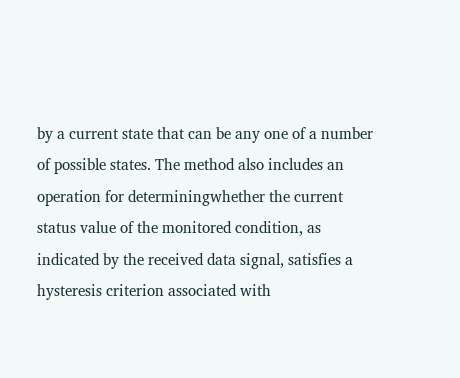by a current state that can be any one of a number of possible states. The method also includes an operation for determiningwhether the current status value of the monitored condition, as indicated by the received data signal, satisfies a hysteresis criterion associated with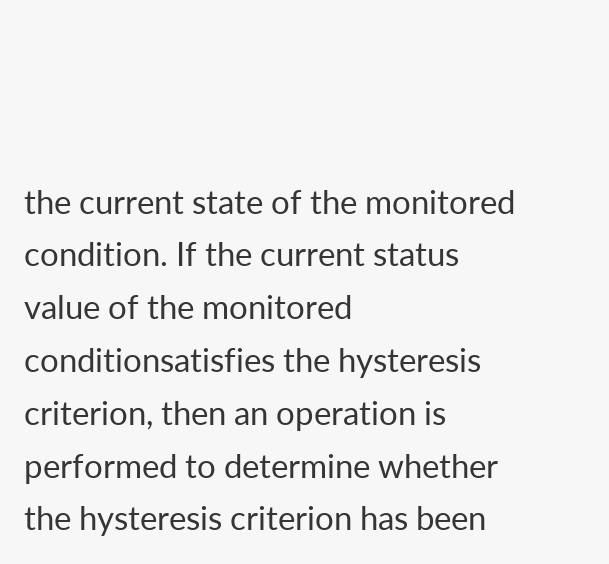the current state of the monitored condition. If the current status value of the monitored conditionsatisfies the hysteresis criterion, then an operation is performed to determine whether the hysteresis criterion has been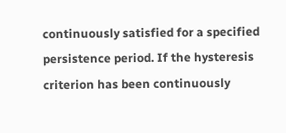continuously satisfied for a specified persistence period. If the hysteresis criterion has been continuously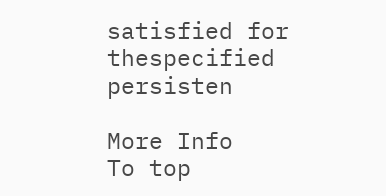satisfied for thespecified persisten

More Info
To top